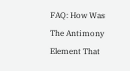FAQ: How Was The Antimony Element That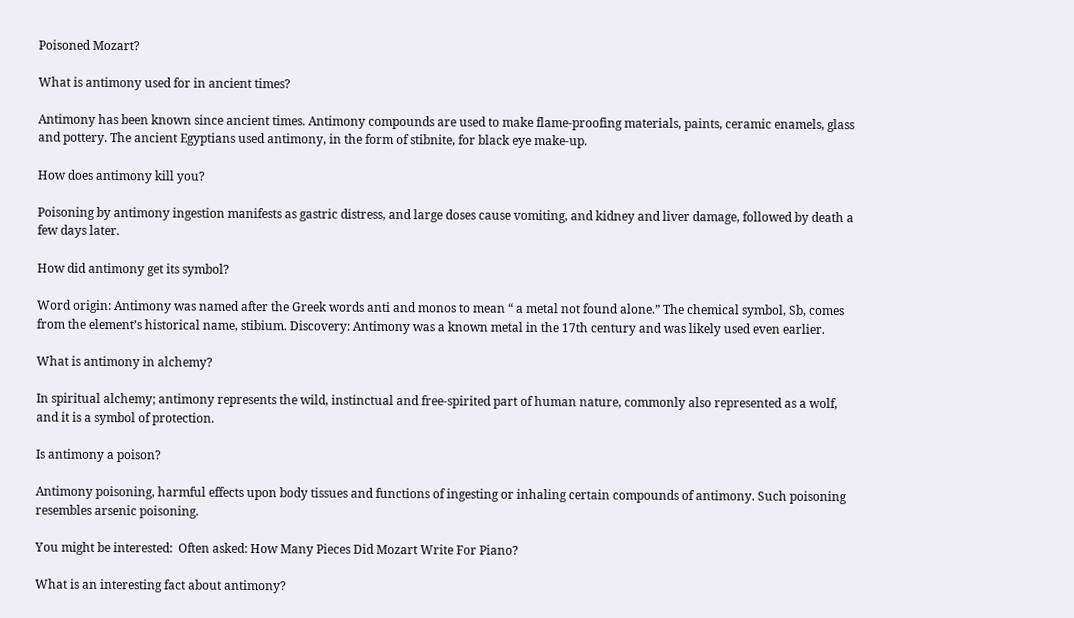Poisoned Mozart?

What is antimony used for in ancient times?

Antimony has been known since ancient times. Antimony compounds are used to make flame-proofing materials, paints, ceramic enamels, glass and pottery. The ancient Egyptians used antimony, in the form of stibnite, for black eye make-up.

How does antimony kill you?

Poisoning by antimony ingestion manifests as gastric distress, and large doses cause vomiting, and kidney and liver damage, followed by death a few days later.

How did antimony get its symbol?

Word origin: Antimony was named after the Greek words anti and monos to mean “ a metal not found alone.” The chemical symbol, Sb, comes from the element’s historical name, stibium. Discovery: Antimony was a known metal in the 17th century and was likely used even earlier.

What is antimony in alchemy?

In spiritual alchemy; antimony represents the wild, instinctual and free-spirited part of human nature, commonly also represented as a wolf, and it is a symbol of protection.

Is antimony a poison?

Antimony poisoning, harmful effects upon body tissues and functions of ingesting or inhaling certain compounds of antimony. Such poisoning resembles arsenic poisoning.

You might be interested:  Often asked: How Many Pieces Did Mozart Write For Piano?

What is an interesting fact about antimony?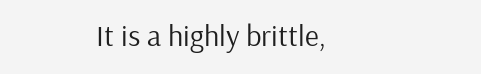It is a highly brittle,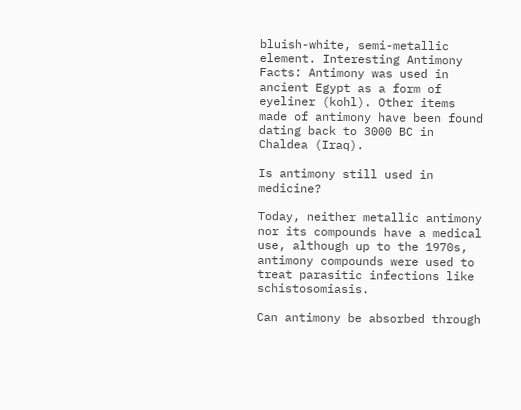bluish-white, semi-metallic element. Interesting Antimony Facts: Antimony was used in ancient Egypt as a form of eyeliner (kohl). Other items made of antimony have been found dating back to 3000 BC in Chaldea (Iraq).

Is antimony still used in medicine?

Today, neither metallic antimony nor its compounds have a medical use, although up to the 1970s, antimony compounds were used to treat parasitic infections like schistosomiasis.

Can antimony be absorbed through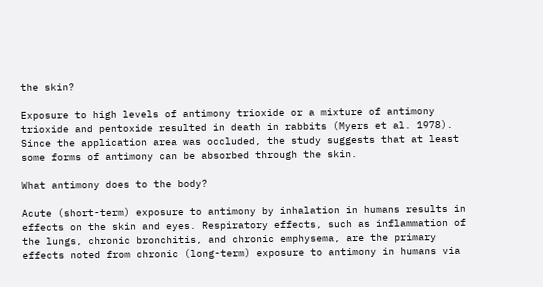the skin?

Exposure to high levels of antimony trioxide or a mixture of antimony trioxide and pentoxide resulted in death in rabbits (Myers et al. 1978). Since the application area was occluded, the study suggests that at least some forms of antimony can be absorbed through the skin.

What antimony does to the body?

Acute (short-term) exposure to antimony by inhalation in humans results in effects on the skin and eyes. Respiratory effects, such as inflammation of the lungs, chronic bronchitis, and chronic emphysema, are the primary effects noted from chronic (long-term) exposure to antimony in humans via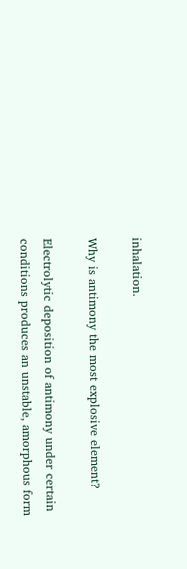inhalation.

Why is antimony the most explosive element?

Electrolytic deposition of antimony under certain conditions produces an unstable, amorphous form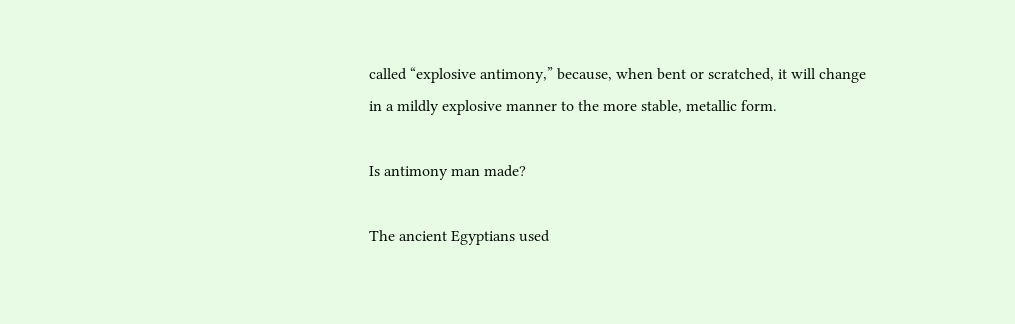called “explosive antimony,” because, when bent or scratched, it will change in a mildly explosive manner to the more stable, metallic form.

Is antimony man made?

The ancient Egyptians used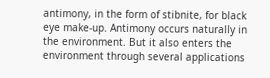antimony, in the form of stibnite, for black eye make-up. Antimony occurs naturally in the environment. But it also enters the environment through several applications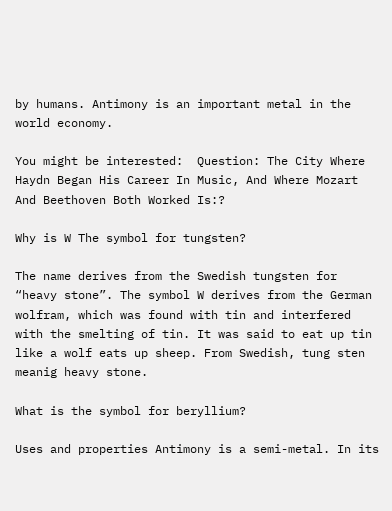by humans. Antimony is an important metal in the world economy.

You might be interested:  Question: The City Where Haydn Began His Career In Music, And Where Mozart And Beethoven Both Worked Is:?

Why is W The symbol for tungsten?

The name derives from the Swedish tungsten for “heavy stone”. The symbol W derives from the German wolfram, which was found with tin and interfered with the smelting of tin. It was said to eat up tin like a wolf eats up sheep. From Swedish, tung sten meanig heavy stone.

What is the symbol for beryllium?

Uses and properties Antimony is a semi-metal. In its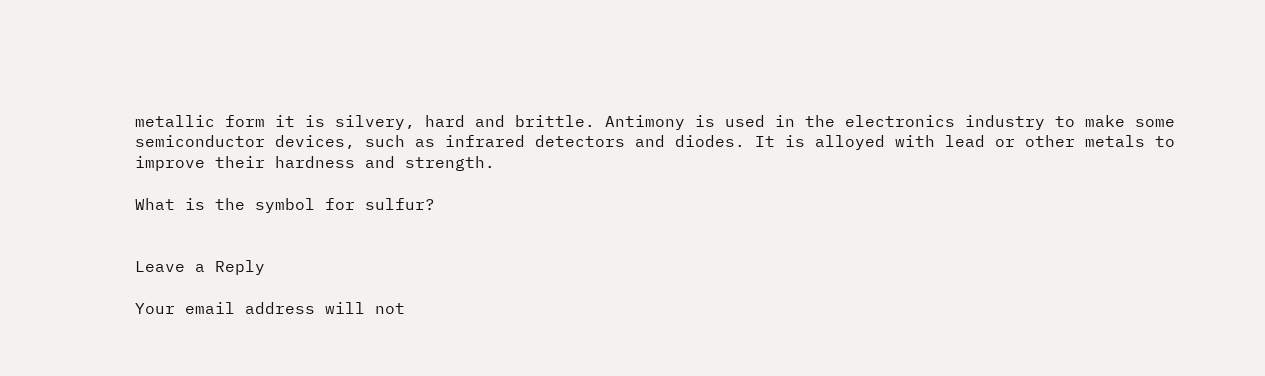metallic form it is silvery, hard and brittle. Antimony is used in the electronics industry to make some semiconductor devices, such as infrared detectors and diodes. It is alloyed with lead or other metals to improve their hardness and strength.

What is the symbol for sulfur?


Leave a Reply

Your email address will not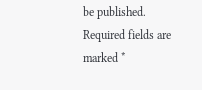be published. Required fields are marked *